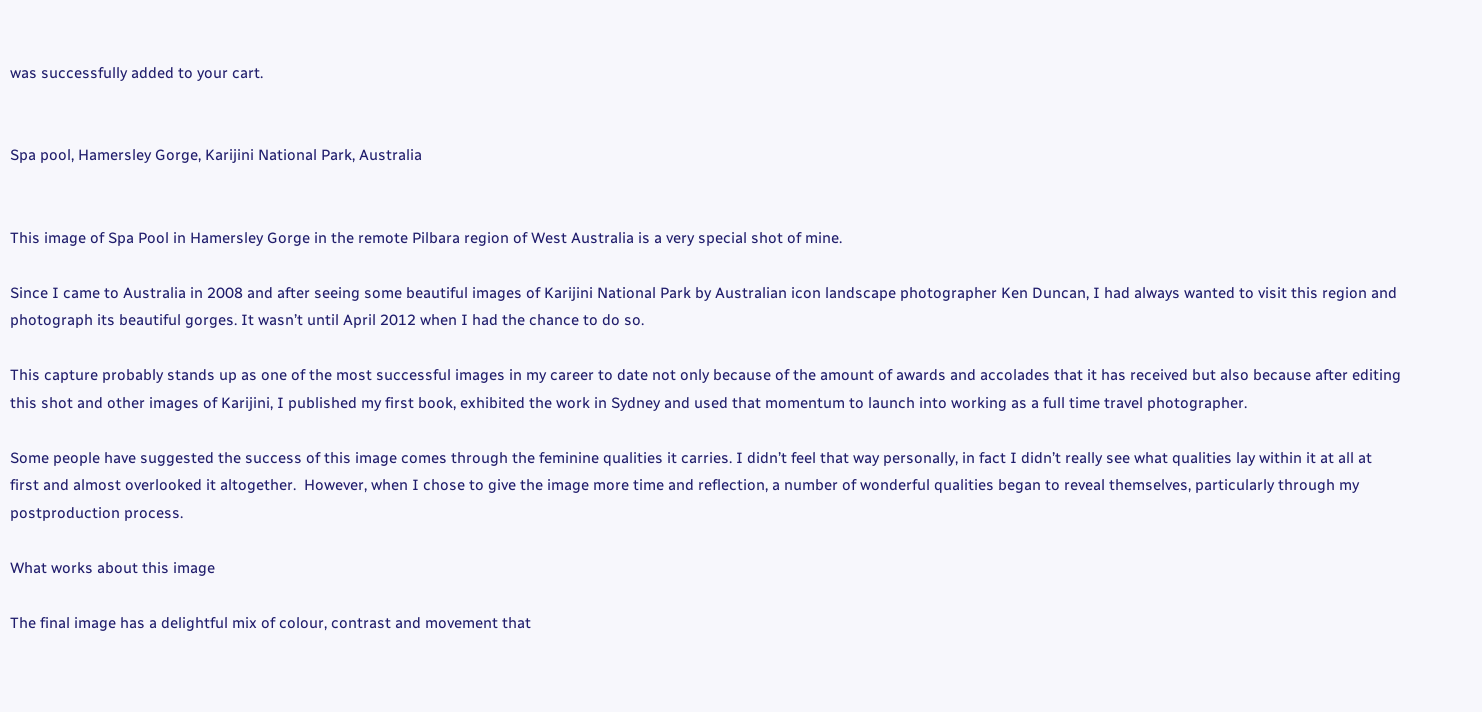was successfully added to your cart.


Spa pool, Hamersley Gorge, Karijini National Park, Australia


This image of Spa Pool in Hamersley Gorge in the remote Pilbara region of West Australia is a very special shot of mine.

Since I came to Australia in 2008 and after seeing some beautiful images of Karijini National Park by Australian icon landscape photographer Ken Duncan, I had always wanted to visit this region and photograph its beautiful gorges. It wasn’t until April 2012 when I had the chance to do so.

This capture probably stands up as one of the most successful images in my career to date not only because of the amount of awards and accolades that it has received but also because after editing this shot and other images of Karijini, I published my first book, exhibited the work in Sydney and used that momentum to launch into working as a full time travel photographer.

Some people have suggested the success of this image comes through the feminine qualities it carries. I didn’t feel that way personally, in fact I didn’t really see what qualities lay within it at all at first and almost overlooked it altogether.  However, when I chose to give the image more time and reflection, a number of wonderful qualities began to reveal themselves, particularly through my postproduction process.

What works about this image

The final image has a delightful mix of colour, contrast and movement that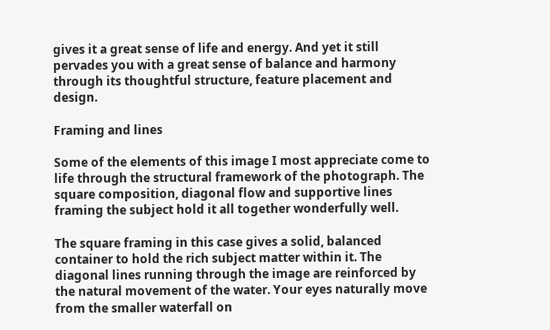gives it a great sense of life and energy. And yet it still pervades you with a great sense of balance and harmony through its thoughtful structure, feature placement and design.

Framing and lines

Some of the elements of this image I most appreciate come to life through the structural framework of the photograph. The square composition, diagonal flow and supportive lines framing the subject hold it all together wonderfully well.

The square framing in this case gives a solid, balanced container to hold the rich subject matter within it. The diagonal lines running through the image are reinforced by the natural movement of the water. Your eyes naturally move from the smaller waterfall on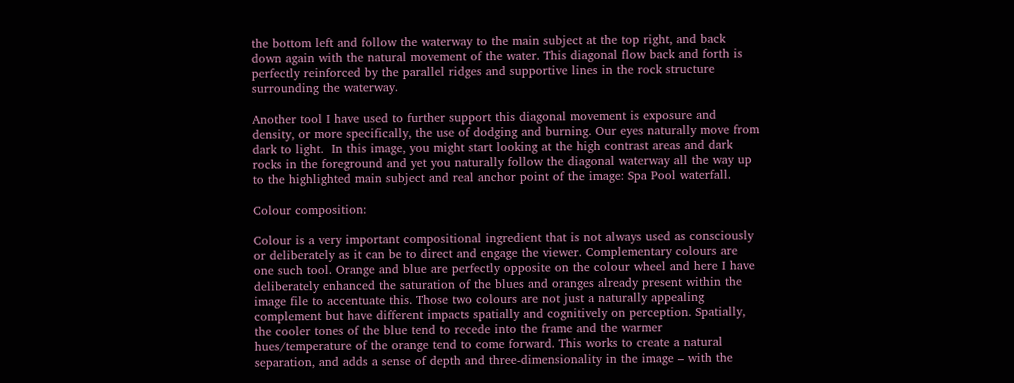the bottom left and follow the waterway to the main subject at the top right, and back down again with the natural movement of the water. This diagonal flow back and forth is perfectly reinforced by the parallel ridges and supportive lines in the rock structure surrounding the waterway.

Another tool I have used to further support this diagonal movement is exposure and density, or more specifically, the use of dodging and burning. Our eyes naturally move from dark to light.  In this image, you might start looking at the high contrast areas and dark rocks in the foreground and yet you naturally follow the diagonal waterway all the way up to the highlighted main subject and real anchor point of the image: Spa Pool waterfall.

Colour composition:

Colour is a very important compositional ingredient that is not always used as consciously or deliberately as it can be to direct and engage the viewer. Complementary colours are one such tool. Orange and blue are perfectly opposite on the colour wheel and here I have deliberately enhanced the saturation of the blues and oranges already present within the image file to accentuate this. Those two colours are not just a naturally appealing complement but have different impacts spatially and cognitively on perception. Spatially, the cooler tones of the blue tend to recede into the frame and the warmer hues/temperature of the orange tend to come forward. This works to create a natural separation, and adds a sense of depth and three-dimensionality in the image – with the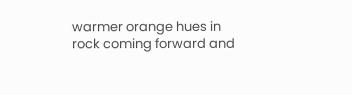warmer orange hues in rock coming forward and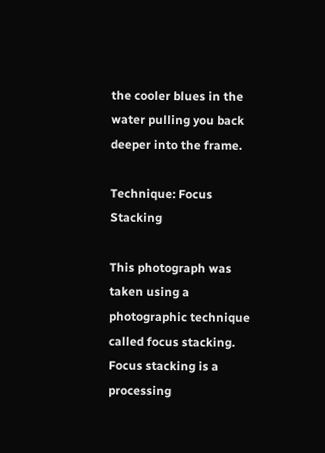the cooler blues in the water pulling you back deeper into the frame.

Technique: Focus Stacking

This photograph was taken using a photographic technique called focus stacking. Focus stacking is a processing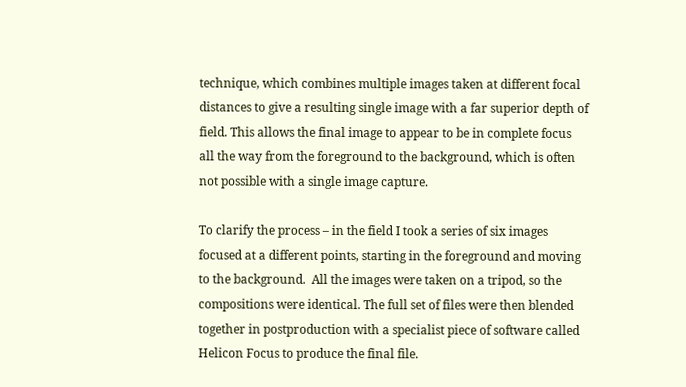technique, which combines multiple images taken at different focal distances to give a resulting single image with a far superior depth of field. This allows the final image to appear to be in complete focus all the way from the foreground to the background, which is often not possible with a single image capture.

To clarify the process – in the field I took a series of six images focused at a different points, starting in the foreground and moving to the background.  All the images were taken on a tripod, so the compositions were identical. The full set of files were then blended together in postproduction with a specialist piece of software called Helicon Focus to produce the final file.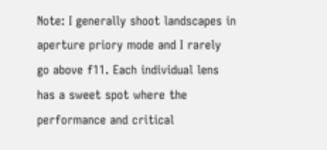Note: I generally shoot landscapes in aperture priory mode and I rarely go above f11. Each individual lens has a sweet spot where the performance and critical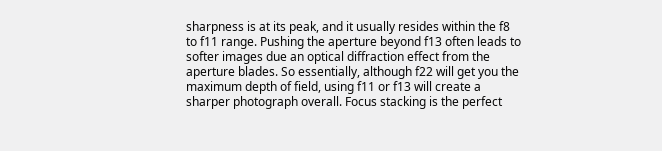sharpness is at its peak, and it usually resides within the f8 to f11 range. Pushing the aperture beyond f13 often leads to softer images due an optical diffraction effect from the aperture blades. So essentially, although f22 will get you the maximum depth of field, using f11 or f13 will create a sharper photograph overall. Focus stacking is the perfect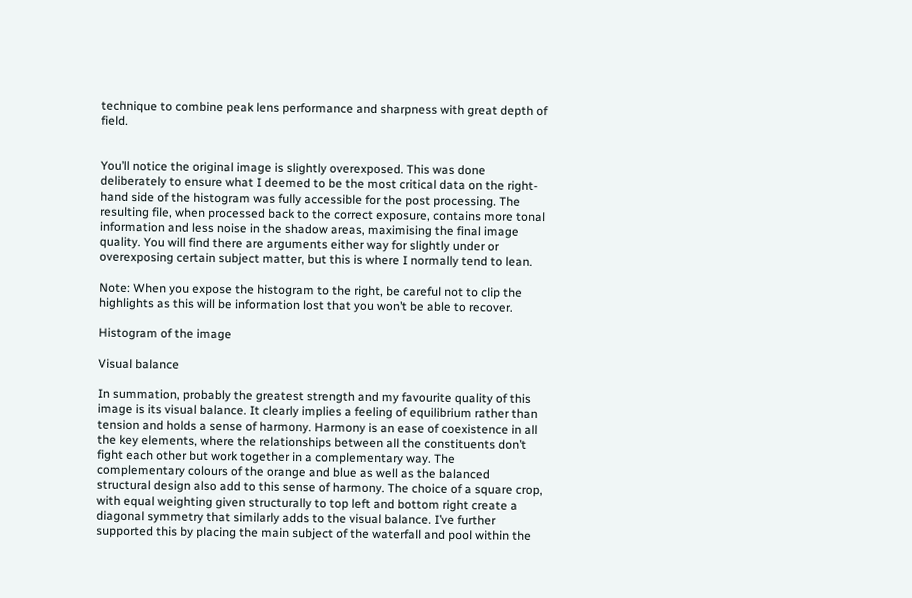technique to combine peak lens performance and sharpness with great depth of field.


You’ll notice the original image is slightly overexposed. This was done deliberately to ensure what I deemed to be the most critical data on the right-hand side of the histogram was fully accessible for the post processing. The resulting file, when processed back to the correct exposure, contains more tonal information and less noise in the shadow areas, maximising the final image quality. You will find there are arguments either way for slightly under or overexposing certain subject matter, but this is where I normally tend to lean.

Note: When you expose the histogram to the right, be careful not to clip the highlights as this will be information lost that you won’t be able to recover.

Histogram of the image

Visual balance

In summation, probably the greatest strength and my favourite quality of this image is its visual balance. It clearly implies a feeling of equilibrium rather than tension and holds a sense of harmony. Harmony is an ease of coexistence in all the key elements, where the relationships between all the constituents don’t fight each other but work together in a complementary way. The complementary colours of the orange and blue as well as the balanced structural design also add to this sense of harmony. The choice of a square crop, with equal weighting given structurally to top left and bottom right create a diagonal symmetry that similarly adds to the visual balance. I’ve further supported this by placing the main subject of the waterfall and pool within the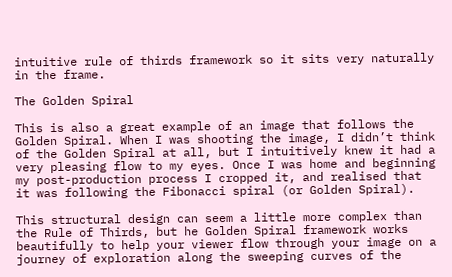intuitive rule of thirds framework so it sits very naturally in the frame.

The Golden Spiral

This is also a great example of an image that follows the Golden Spiral. When I was shooting the image, I didn’t think of the Golden Spiral at all, but I intuitively knew it had a very pleasing flow to my eyes. Once I was home and beginning my post-production process I cropped it, and realised that it was following the Fibonacci spiral (or Golden Spiral).

This structural design can seem a little more complex than the Rule of Thirds, but he Golden Spiral framework works beautifully to help your viewer flow through your image on a journey of exploration along the sweeping curves of the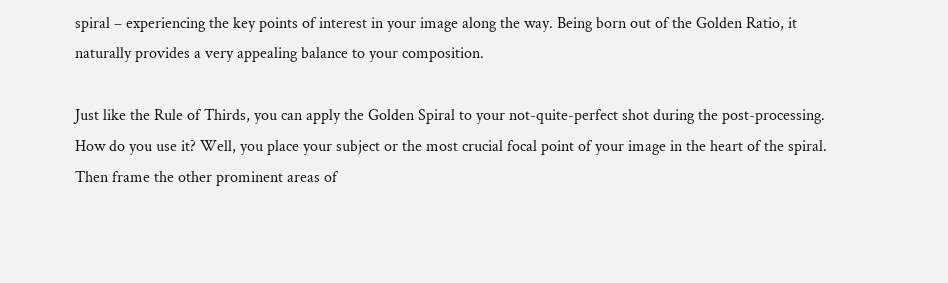spiral – experiencing the key points of interest in your image along the way. Being born out of the Golden Ratio, it naturally provides a very appealing balance to your composition.

Just like the Rule of Thirds, you can apply the Golden Spiral to your not-quite-perfect shot during the post-processing. How do you use it? Well, you place your subject or the most crucial focal point of your image in the heart of the spiral. Then frame the other prominent areas of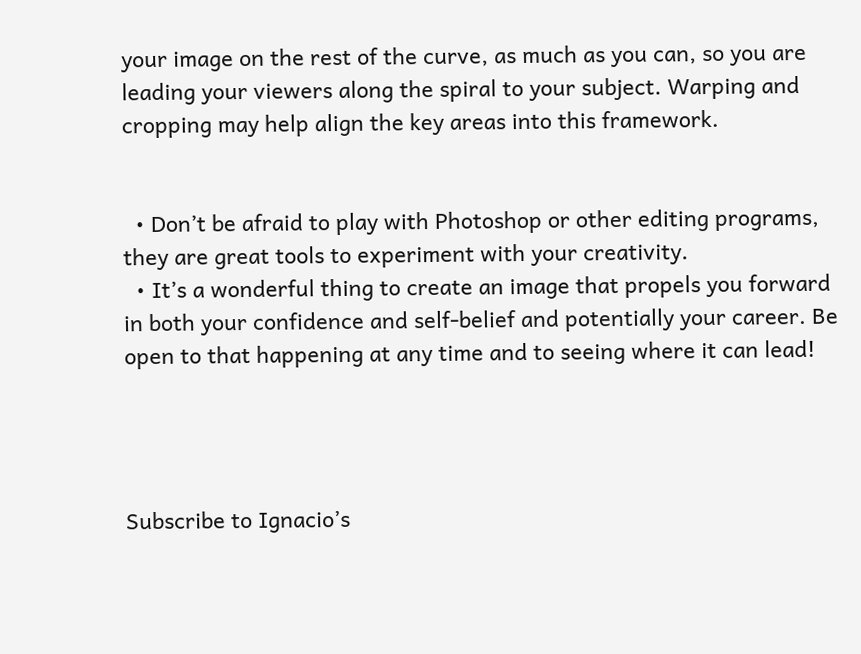your image on the rest of the curve, as much as you can, so you are leading your viewers along the spiral to your subject. Warping and cropping may help align the key areas into this framework.


  • Don’t be afraid to play with Photoshop or other editing programs, they are great tools to experiment with your creativity.
  • It’s a wonderful thing to create an image that propels you forward in both your confidence and self-belief and potentially your career. Be open to that happening at any time and to seeing where it can lead!




Subscribe to Ignacio’s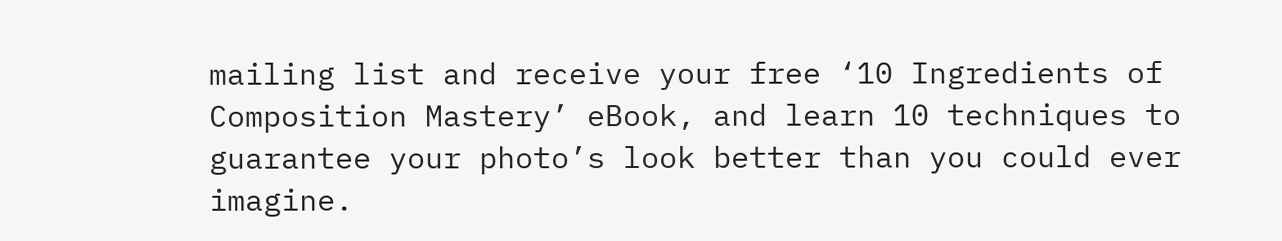mailing list and receive your free ‘10 Ingredients of Composition Mastery’ eBook, and learn 10 techniques to guarantee your photo’s look better than you could ever imagine.